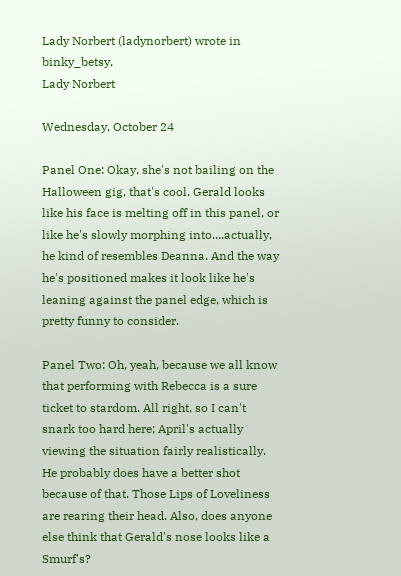Lady Norbert (ladynorbert) wrote in binky_betsy,
Lady Norbert

Wednesday, October 24

Panel One: Okay, she's not bailing on the Halloween gig, that's cool. Gerald looks like his face is melting off in this panel, or like he's slowly morphing into....actually, he kind of resembles Deanna. And the way he's positioned makes it look like he's leaning against the panel edge, which is pretty funny to consider.

Panel Two: Oh, yeah, because we all know that performing with Rebecca is a sure ticket to stardom. All right, so I can't snark too hard here; April's actually viewing the situation fairly realistically. He probably does have a better shot because of that. Those Lips of Loveliness are rearing their head. Also, does anyone else think that Gerald's nose looks like a Smurf's?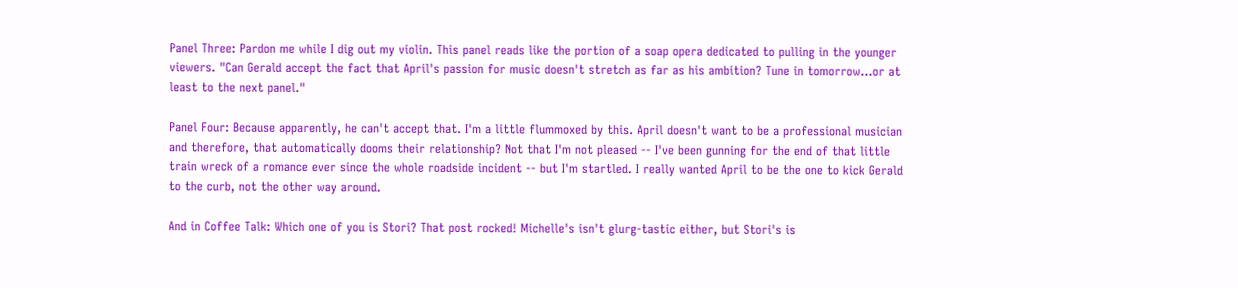Panel Three: Pardon me while I dig out my violin. This panel reads like the portion of a soap opera dedicated to pulling in the younger viewers. "Can Gerald accept the fact that April's passion for music doesn't stretch as far as his ambition? Tune in tomorrow...or at least to the next panel."

Panel Four: Because apparently, he can't accept that. I'm a little flummoxed by this. April doesn't want to be a professional musician and therefore, that automatically dooms their relationship? Not that I'm not pleased -- I've been gunning for the end of that little train wreck of a romance ever since the whole roadside incident -- but I'm startled. I really wanted April to be the one to kick Gerald to the curb, not the other way around.

And in Coffee Talk: Which one of you is Stori? That post rocked! Michelle's isn't glurg-tastic either, but Stori's is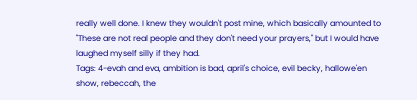really well done. I knew they wouldn't post mine, which basically amounted to "These are not real people and they don't need your prayers," but I would have laughed myself silly if they had.
Tags: 4-evah and eva, ambition is bad, april's choice, evil becky, hallowe'en show, rebeccah, the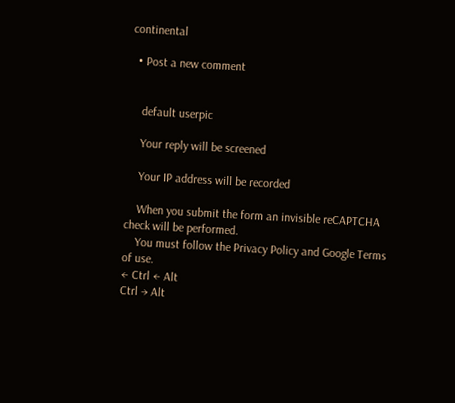continental

  • Post a new comment


    default userpic

    Your reply will be screened

    Your IP address will be recorded

    When you submit the form an invisible reCAPTCHA check will be performed.
    You must follow the Privacy Policy and Google Terms of use.
← Ctrl ← Alt
Ctrl → Alt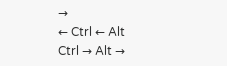→
← Ctrl ← Alt
Ctrl → Alt →